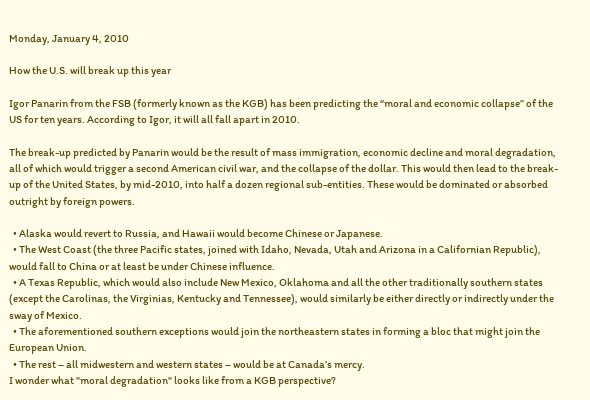Monday, January 4, 2010

How the U.S. will break up this year

Igor Panarin from the FSB (formerly known as the KGB) has been predicting the “moral and economic collapse” of the US for ten years. According to Igor, it will all fall apart in 2010.

The break-up predicted by Panarin would be the result of mass immigration, economic decline and moral degradation, all of which would trigger a second American civil war, and the collapse of the dollar. This would then lead to the break-up of the United States, by mid-2010, into half a dozen regional sub-entities. These would be dominated or absorbed outright by foreign powers.

  • Alaska would revert to Russia, and Hawaii would become Chinese or Japanese.
  • The West Coast (the three Pacific states, joined with Idaho, Nevada, Utah and Arizona in a Californian Republic), would fall to China or at least be under Chinese influence.
  • A Texas Republic, which would also include New Mexico, Oklahoma and all the other traditionally southern states (except the Carolinas, the Virginias, Kentucky and Tennessee), would similarly be either directly or indirectly under the sway of Mexico.
  • The aforementioned southern exceptions would join the northeastern states in forming a bloc that might join the European Union.
  • The rest – all midwestern and western states – would be at Canada’s mercy.
I wonder what "moral degradation" looks like from a KGB perspective?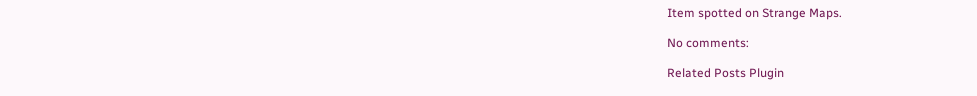Item spotted on Strange Maps.

No comments:

Related Posts Plugin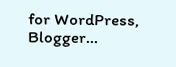for WordPress, Blogger...